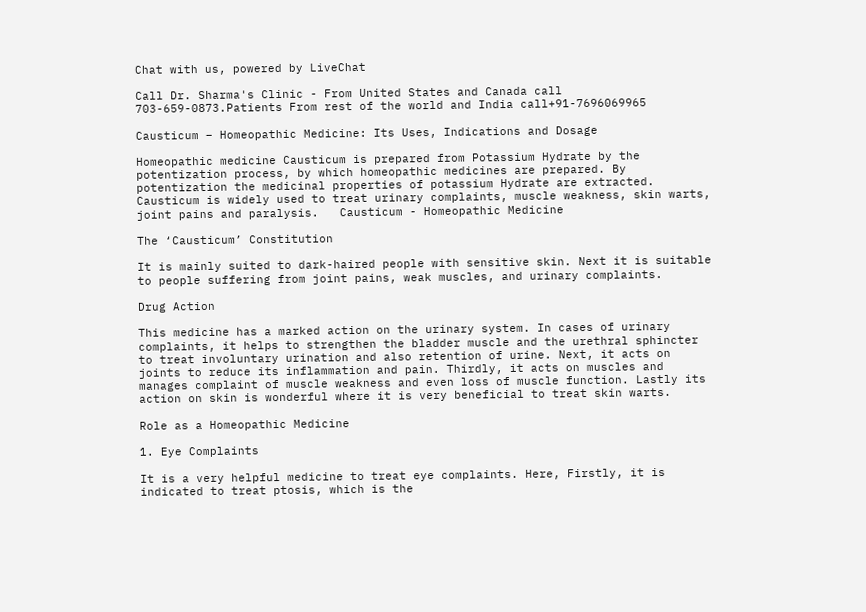Chat with us, powered by LiveChat

Call Dr. Sharma's Clinic - From United States and Canada call 703-659-0873.Patients From rest of the world and India call+91-7696069965

Causticum – Homeopathic Medicine: Its Uses, Indications and Dosage

Homeopathic medicine Causticum is prepared from Potassium Hydrate by the potentization process, by which homeopathic medicines are prepared. By potentization the medicinal properties of potassium Hydrate are extracted. Causticum is widely used to treat urinary complaints, muscle weakness, skin warts, joint pains and paralysis.   Causticum - Homeopathic Medicine

The ‘Causticum’ Constitution

It is mainly suited to dark-haired people with sensitive skin. Next it is suitable to people suffering from joint pains, weak muscles, and urinary complaints.

Drug Action

This medicine has a marked action on the urinary system. In cases of urinary complaints, it helps to strengthen the bladder muscle and the urethral sphincter to treat involuntary urination and also retention of urine. Next, it acts on joints to reduce its inflammation and pain. Thirdly, it acts on muscles and manages complaint of muscle weakness and even loss of muscle function. Lastly its action on skin is wonderful where it is very beneficial to treat skin warts.

Role as a Homeopathic Medicine

1. Eye Complaints

It is a very helpful medicine to treat eye complaints. Here, Firstly, it is indicated to treat ptosis, which is the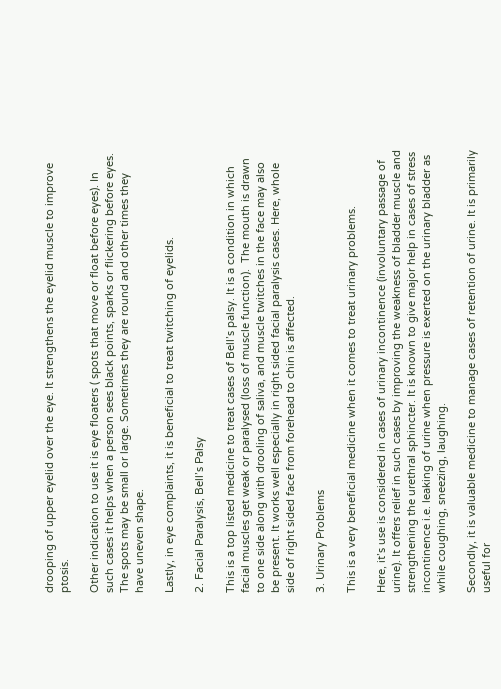drooping of upper eyelid over the eye. It strengthens the eyelid muscle to improve ptosis.

Other indication to use it is eye floaters ( spots that move or float before eyes). In such cases it helps when a person sees black points, sparks or flickering before eyes. The spots may be small or large. Sometimes they are round and other times they have uneven shape.

Lastly, in eye complaints, it is beneficial to treat twitching of eyelids.

2. Facial Paralysis, Bell’s Palsy

This is a top listed medicine to treat cases of Bell’s palsy. It is a condition in which facial muscles get weak or paralysed (loss of muscle function).  The mouth is drawn to one side along with drooling of saliva, and muscle twitches in the face may also be present. It works well especially in right sided facial paralysis cases. Here, whole side of right sided face from forehead to chin is affected.

3. Urinary Problems

This is a very beneficial medicine when it comes to treat urinary problems.

Here, it’s use is considered in cases of urinary incontinence (involuntary passage of urine). It offers relief in such cases by improving the weakness of bladder muscle and strengthening the urethral sphincter. It is known to give major help in cases of stress incontinence i.e. leaking of urine when pressure is exerted on the urinary bladder as while coughing, sneezing, laughing.

Secondly, it is valuable medicine to manage cases of retention of urine. It is primarily useful for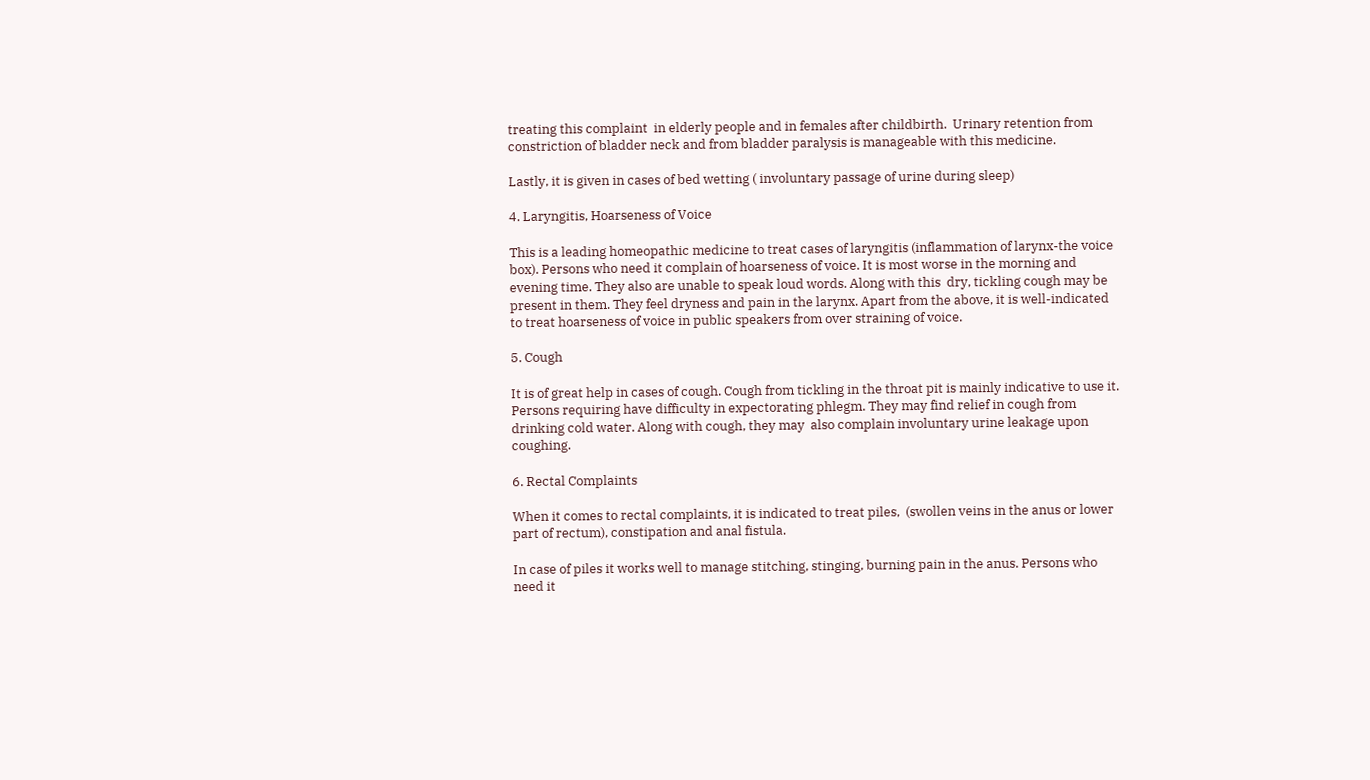treating this complaint  in elderly people and in females after childbirth.  Urinary retention from constriction of bladder neck and from bladder paralysis is manageable with this medicine.

Lastly, it is given in cases of bed wetting ( involuntary passage of urine during sleep)

4. Laryngitis, Hoarseness of Voice

This is a leading homeopathic medicine to treat cases of laryngitis (inflammation of larynx-the voice box). Persons who need it complain of hoarseness of voice. It is most worse in the morning and evening time. They also are unable to speak loud words. Along with this  dry, tickling cough may be present in them. They feel dryness and pain in the larynx. Apart from the above, it is well-indicated to treat hoarseness of voice in public speakers from over straining of voice.

5. Cough

It is of great help in cases of cough. Cough from tickling in the throat pit is mainly indicative to use it. Persons requiring have difficulty in expectorating phlegm. They may find relief in cough from drinking cold water. Along with cough, they may  also complain involuntary urine leakage upon coughing.

6. Rectal Complaints

When it comes to rectal complaints, it is indicated to treat piles,  (swollen veins in the anus or lower part of rectum), constipation and anal fistula.

In case of piles it works well to manage stitching, stinging, burning pain in the anus. Persons who need it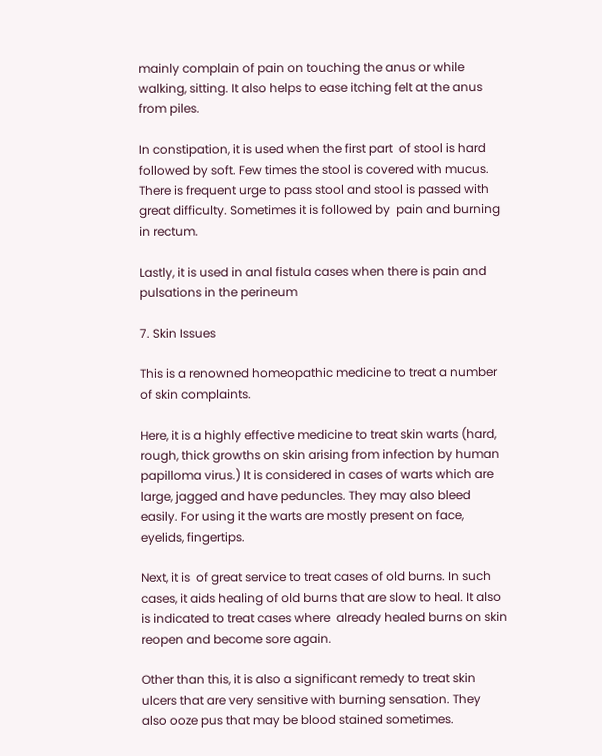mainly complain of pain on touching the anus or while walking, sitting. It also helps to ease itching felt at the anus from piles.

In constipation, it is used when the first part  of stool is hard followed by soft. Few times the stool is covered with mucus. There is frequent urge to pass stool and stool is passed with great difficulty. Sometimes it is followed by  pain and burning in rectum.

Lastly, it is used in anal fistula cases when there is pain and pulsations in the perineum

7. Skin Issues

This is a renowned homeopathic medicine to treat a number of skin complaints.

Here, it is a highly effective medicine to treat skin warts (hard, rough, thick growths on skin arising from infection by human papilloma virus.) It is considered in cases of warts which are large, jagged and have peduncles. They may also bleed easily. For using it the warts are mostly present on face, eyelids, fingertips.

Next, it is  of great service to treat cases of old burns. In such cases, it aids healing of old burns that are slow to heal. It also is indicated to treat cases where  already healed burns on skin reopen and become sore again.

Other than this, it is also a significant remedy to treat skin ulcers that are very sensitive with burning sensation. They also ooze pus that may be blood stained sometimes.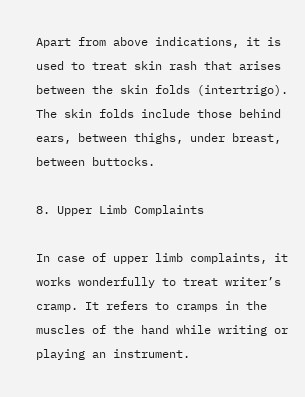Apart from above indications, it is used to treat skin rash that arises between the skin folds (intertrigo). The skin folds include those behind ears, between thighs, under breast, between buttocks.

8. Upper Limb Complaints

In case of upper limb complaints, it works wonderfully to treat writer’s cramp. It refers to cramps in the muscles of the hand while writing or playing an instrument.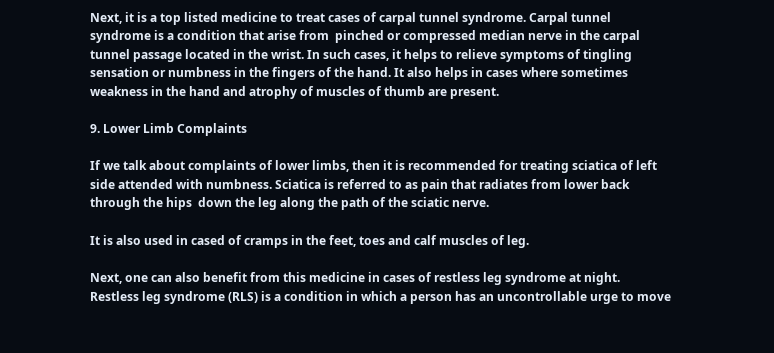Next, it is a top listed medicine to treat cases of carpal tunnel syndrome. Carpal tunnel syndrome is a condition that arise from  pinched or compressed median nerve in the carpal tunnel passage located in the wrist. In such cases, it helps to relieve symptoms of tingling sensation or numbness in the fingers of the hand. It also helps in cases where sometimes weakness in the hand and atrophy of muscles of thumb are present.

9. Lower Limb Complaints

If we talk about complaints of lower limbs, then it is recommended for treating sciatica of left side attended with numbness. Sciatica is referred to as pain that radiates from lower back through the hips  down the leg along the path of the sciatic nerve.

It is also used in cased of cramps in the feet, toes and calf muscles of leg.

Next, one can also benefit from this medicine in cases of restless leg syndrome at night. Restless leg syndrome (RLS) is a condition in which a person has an uncontrollable urge to move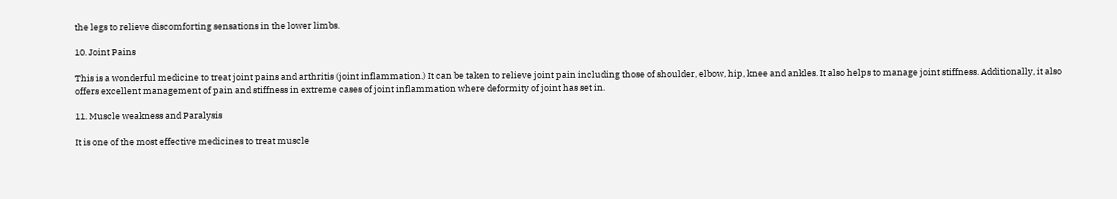the legs to relieve discomforting sensations in the lower limbs.

10. Joint Pains

This is a wonderful medicine to treat joint pains and arthritis (joint inflammation.) It can be taken to relieve joint pain including those of shoulder, elbow, hip, knee and ankles. It also helps to manage joint stiffness. Additionally, it also offers excellent management of pain and stiffness in extreme cases of joint inflammation where deformity of joint has set in.

11. Muscle weakness and Paralysis

It is one of the most effective medicines to treat muscle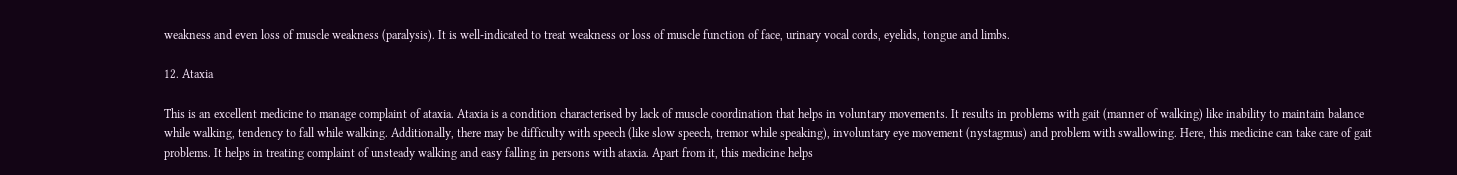weakness and even loss of muscle weakness (paralysis). It is well-indicated to treat weakness or loss of muscle function of face, urinary vocal cords, eyelids, tongue and limbs.

12. Ataxia

This is an excellent medicine to manage complaint of ataxia. Ataxia is a condition characterised by lack of muscle coordination that helps in voluntary movements. It results in problems with gait (manner of walking) like inability to maintain balance while walking, tendency to fall while walking. Additionally, there may be difficulty with speech (like slow speech, tremor while speaking), involuntary eye movement (nystagmus) and problem with swallowing. Here, this medicine can take care of gait  problems. It helps in treating complaint of unsteady walking and easy falling in persons with ataxia. Apart from it, this medicine helps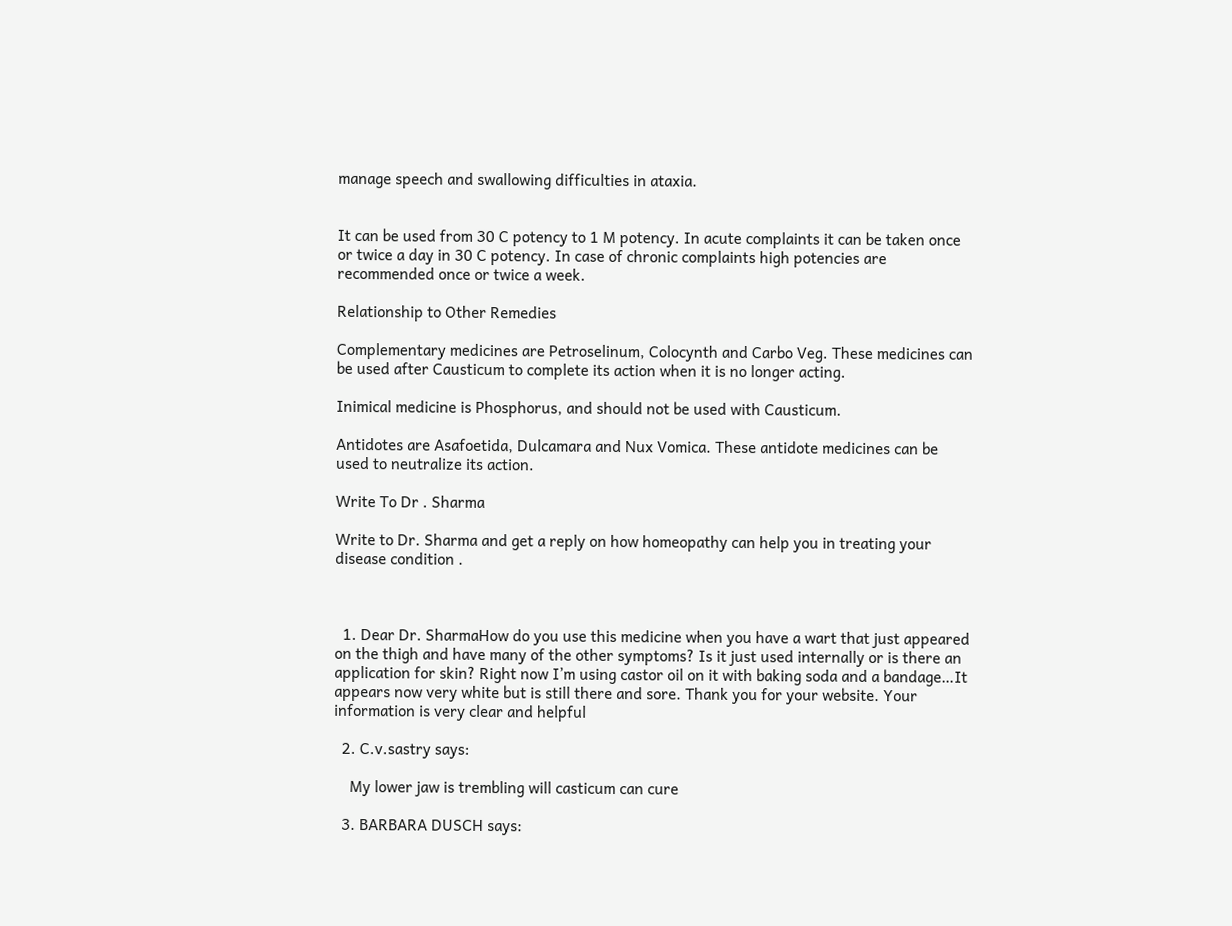manage speech and swallowing difficulties in ataxia.


It can be used from 30 C potency to 1 M potency. In acute complaints it can be taken once or twice a day in 30 C potency. In case of chronic complaints high potencies are recommended once or twice a week.

Relationship to Other Remedies

Complementary medicines are Petroselinum, Colocynth and Carbo Veg. These medicines can be used after Causticum to complete its action when it is no longer acting.

Inimical medicine is Phosphorus, and should not be used with Causticum.

Antidotes are Asafoetida, Dulcamara and Nux Vomica. These antidote medicines can be used to neutralize its action.

Write To Dr . Sharma

Write to Dr. Sharma and get a reply on how homeopathy can help you in treating your disease condition .



  1. Dear Dr. SharmaHow do you use this medicine when you have a wart that just appeared on the thigh and have many of the other symptoms? Is it just used internally or is there an application for skin? Right now I’m using castor oil on it with baking soda and a bandage…It appears now very white but is still there and sore. Thank you for your website. Your information is very clear and helpful

  2. C.v.sastry says:

    My lower jaw is trembling will casticum can cure

  3. BARBARA DUSCH says: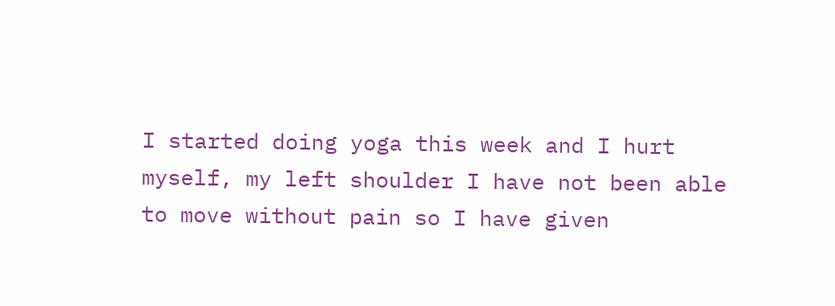I started doing yoga this week and I hurt myself, my left shoulder I have not been able to move without pain so I have given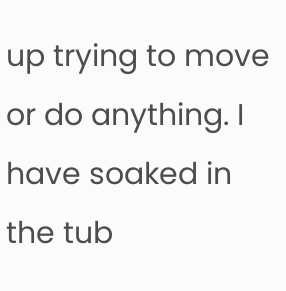up trying to move or do anything. I have soaked in the tub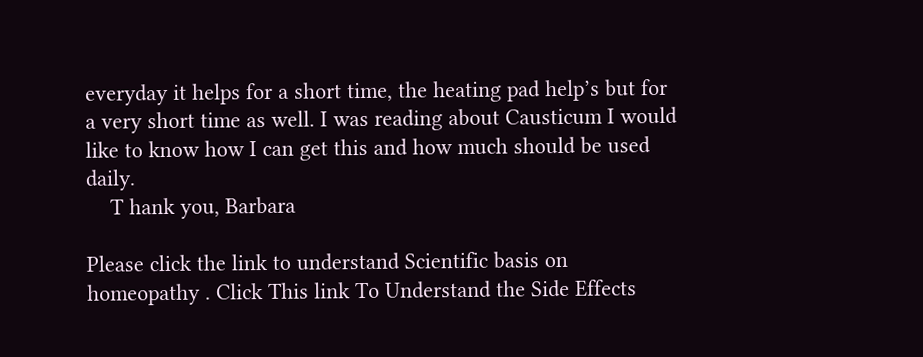everyday it helps for a short time, the heating pad help’s but for a very short time as well. I was reading about Causticum I would like to know how I can get this and how much should be used daily.
    T hank you, Barbara

Please click the link to understand Scientific basis on homeopathy . Click This link To Understand the Side Effects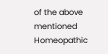of the above mentioned Homeopathic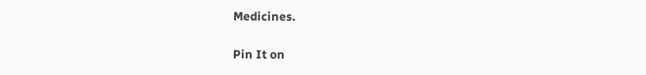Medicines.

Pin It on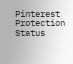Pinterest Protection Status